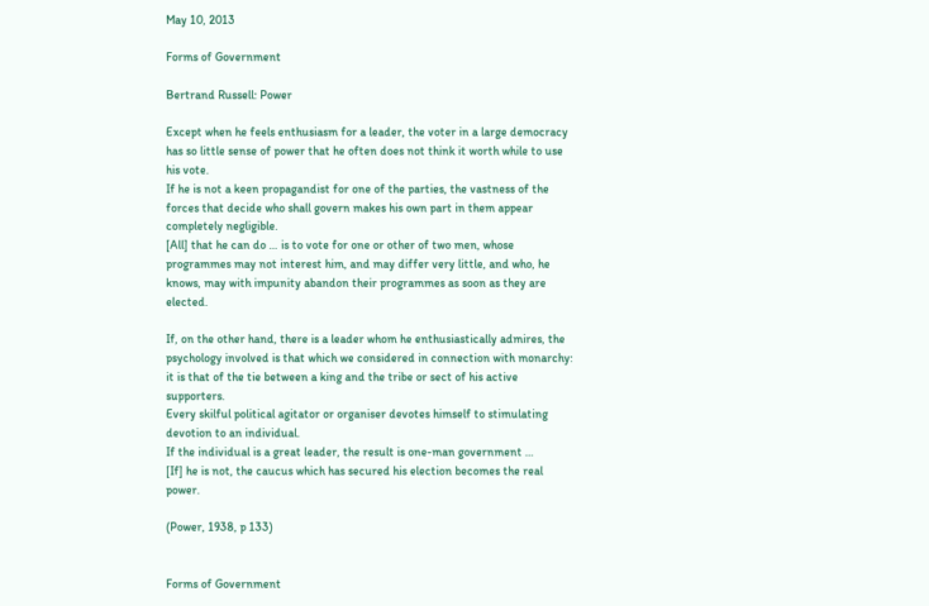May 10, 2013

Forms of Government

Bertrand Russell: Power

Except when he feels enthusiasm for a leader, the voter in a large democracy has so little sense of power that he often does not think it worth while to use his vote.
If he is not a keen propagandist for one of the parties, the vastness of the forces that decide who shall govern makes his own part in them appear completely negligible.
[All] that he can do … is to vote for one or other of two men, whose programmes may not interest him, and may differ very little, and who, he knows, may with impunity abandon their programmes as soon as they are elected.

If, on the other hand, there is a leader whom he enthusiastically admires, the psychology involved is that which we considered in connection with monarchy: it is that of the tie between a king and the tribe or sect of his active supporters.
Every skilful political agitator or organiser devotes himself to stimulating devotion to an individual.
If the individual is a great leader, the result is one-man government …
[If] he is not, the caucus which has secured his election becomes the real power.

(Power, 1938, p 133)


Forms of Government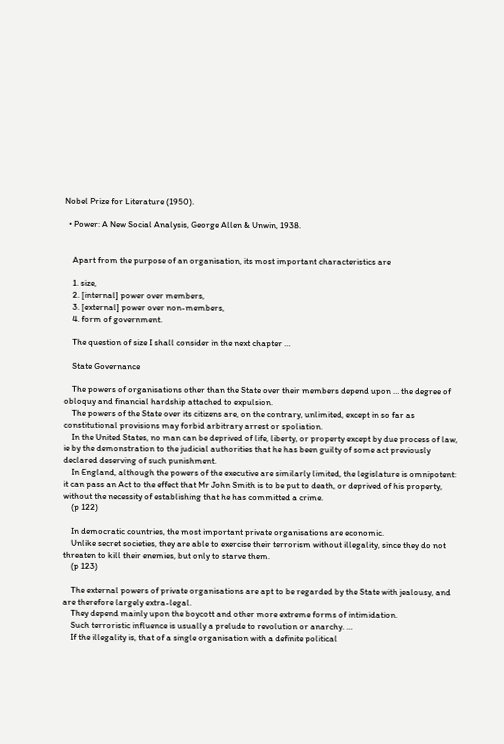Nobel Prize for Literature (1950).

  • Power: A New Social Analysis, George Allen & Unwin, 1938.


    Apart from the purpose of an organisation, its most important characteristics are

    1. size,
    2. [internal] power over members,
    3. [external] power over non-members,
    4. form of government.

    The question of size I shall consider in the next chapter …

    State Governance

    The powers of organisations other than the State over their members depend upon … the degree of obloquy and financial hardship attached to expulsion.
    The powers of the State over its citizens are, on the contrary, unlimited, except in so far as constitutional provisions may forbid arbitrary arrest or spoliation.
    In the United States, no man can be deprived of life, liberty, or property except by due process of law, ie by the demonstration to the judicial authorities that he has been guilty of some act previously declared deserving of such punishment.
    In England, although the powers of the executive are similarly limited, the legislature is omnipotent: it can pass an Act to the effect that Mr John Smith is to be put to death, or deprived of his property, without the necessity of establishing that he has committed a crime.
    (p 122)

    In democratic countries, the most important private organisations are economic.
    Unlike secret societies, they are able to exercise their terrorism without illegality, since they do not threaten to kill their enemies, but only to starve them.
    (p 123)

    The external powers of private organisations are apt to be regarded by the State with jealousy, and are therefore largely extra-legal.
    They depend mainly upon the boycott and other more extreme forms of intimidation.
    Such terroristic influence is usually a prelude to revolution or anarchy. …
    If the illegality is, that of a single organisation with a definite political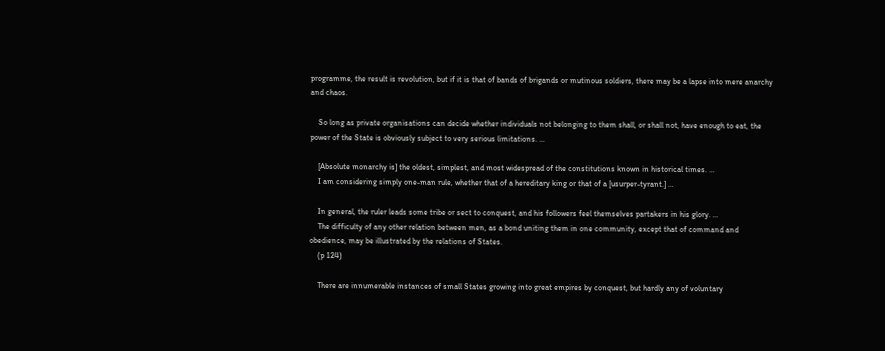programme, the result is revolution, but if it is that of bands of brigands or mutinous soldiers, there may be a lapse into mere anarchy and chaos.

    So long as private organisations can decide whether individuals not belonging to them shall, or shall not, have enough to eat, the power of the State is obviously subject to very serious limitations. …

    [Absolute monarchy is] the oldest, simplest, and most widespread of the constitutions known in historical times. …
    I am considering simply one-man rule, whether that of a hereditary king or that of a [usurper-tyrant.] …

    In general, the ruler leads some tribe or sect to conquest, and his followers feel themselves partakers in his glory. …
    The difficulty of any other relation between men, as a bond uniting them in one community, except that of command and obedience, may be illustrated by the relations of States.
    (p 124)

    There are innumerable instances of small States growing into great empires by conquest, but hardly any of voluntary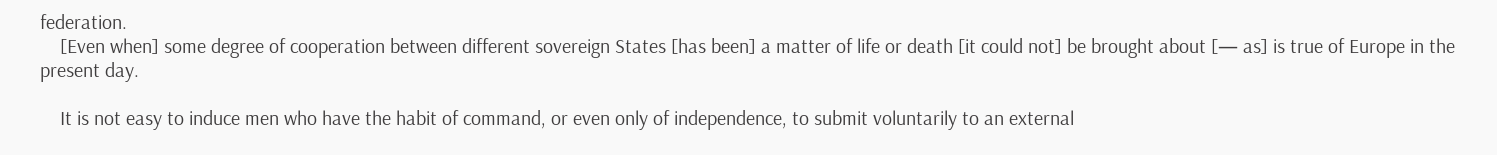federation.
    [Even when] some degree of cooperation between different sovereign States [has been] a matter of life or death [it could not] be brought about [— as] is true of Europe in the present day.

    It is not easy to induce men who have the habit of command, or even only of independence, to submit voluntarily to an external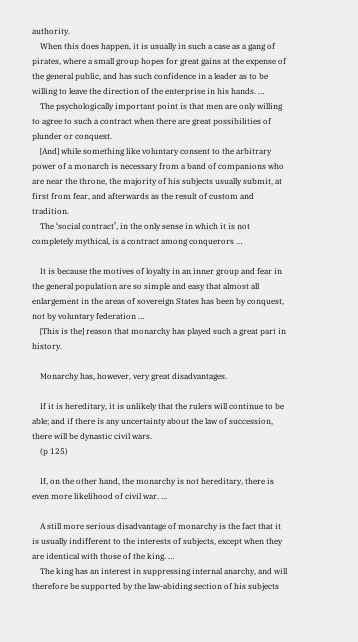authority.
    When this does happen, it is usually in such a case as a gang of pirates, where a small group hopes for great gains at the expense of the general public, and has such confidence in a leader as to be willing to leave the direction of the enterprise in his hands. …
    The psychologically important point is that men are only willing to agree to such a contract when there are great possibilities of plunder or conquest.
    [And] while something like voluntary consent to the arbitrary power of a monarch is necessary from a band of companions who are near the throne, the majority of his subjects usually submit, at first from fear, and afterwards as the result of custom and tradition.
    The ‘social contract’, in the only sense in which it is not completely mythical, is a contract among conquerors …

    It is because the motives of loyalty in an inner group and fear in the general population are so simple and easy that almost all enlargement in the areas of sovereign States has been by conquest, not by voluntary federation …
    [This is the] reason that monarchy has played such a great part in history.

    Monarchy has, however, very great disadvantages.

    If it is hereditary, it is unlikely that the rulers will continue to be able; and if there is any uncertainty about the law of succession, there will be dynastic civil wars.
    (p 125)

    If, on the other hand, the monarchy is not hereditary, there is even more likelihood of civil war. …

    A still more serious disadvantage of monarchy is the fact that it is usually indifferent to the interests of subjects, except when they are identical with those of the king. …
    The king has an interest in suppressing internal anarchy, and will therefore be supported by the law-abiding section of his subjects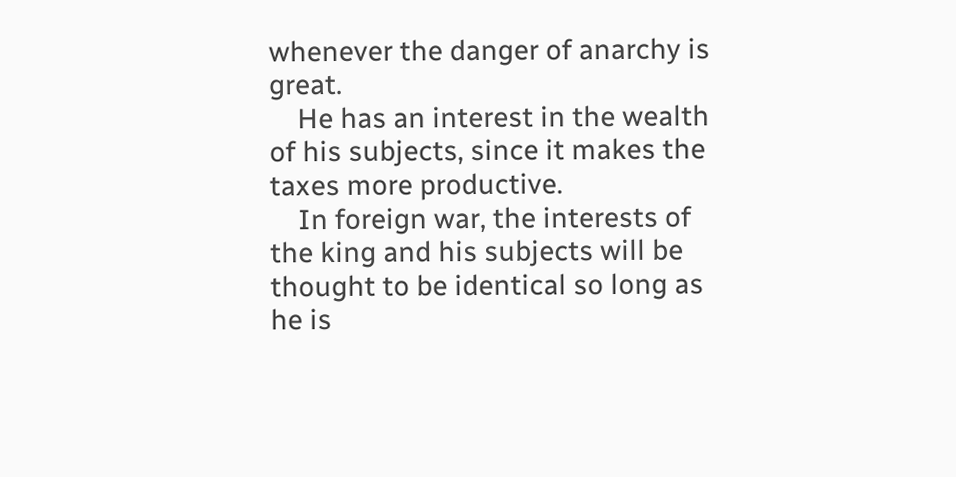whenever the danger of anarchy is great.
    He has an interest in the wealth of his subjects, since it makes the taxes more productive.
    In foreign war, the interests of the king and his subjects will be thought to be identical so long as he is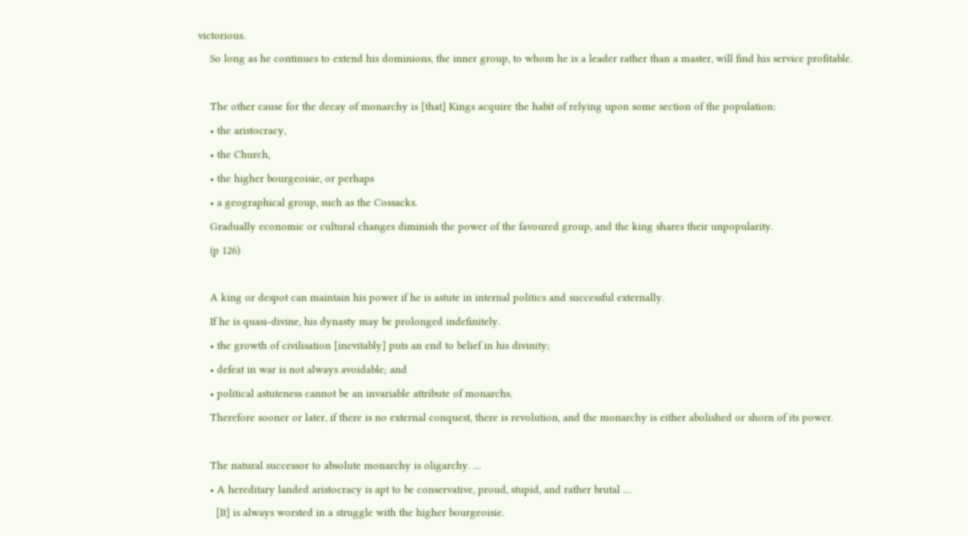victorious.
    So long as he continues to extend his dominions, the inner group, to whom he is a leader rather than a master, will find his service profitable.

    The other cause for the decay of monarchy is [that] Kings acquire the habit of relying upon some section of the population:
    • the aristocracy,
    • the Church,
    • the higher bourgeoisie, or perhaps
    • a geographical group, such as the Cossacks.
    Gradually economic or cultural changes diminish the power of the favoured group, and the king shares their unpopularity.
    (p 126)

    A king or despot can maintain his power if he is astute in internal politics and successful externally.
    If he is quasi-divine, his dynasty may be prolonged indefinitely.
    • the growth of civilisation [inevitably] puts an end to belief in his divinity;
    • defeat in war is not always avoidable; and
    • political astuteness cannot be an invariable attribute of monarchs.
    Therefore sooner or later, if there is no external conquest, there is revolution, and the monarchy is either abolished or shorn of its power.

    The natural successor to absolute monarchy is oligarchy. …
    • A hereditary landed aristocracy is apt to be conservative, proud, stupid, and rather brutal …
      [It] is always worsted in a struggle with the higher bourgeoisie.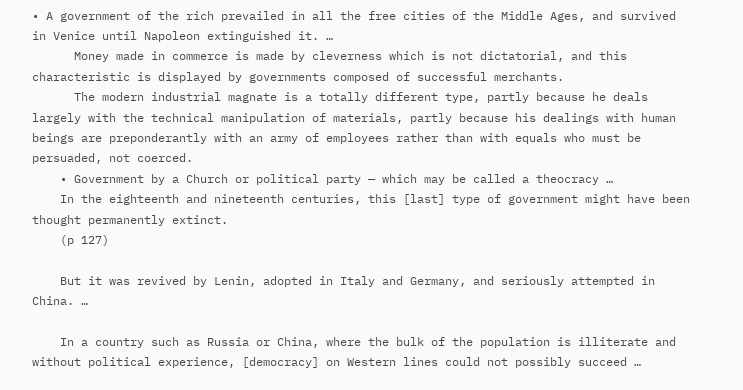• A government of the rich prevailed in all the free cities of the Middle Ages, and survived in Venice until Napoleon extinguished it. …
      Money made in commerce is made by cleverness which is not dictatorial, and this characteristic is displayed by governments composed of successful merchants.
      The modern industrial magnate is a totally different type, partly because he deals largely with the technical manipulation of materials, partly because his dealings with human beings are preponderantly with an army of employees rather than with equals who must be persuaded, not coerced.
    • Government by a Church or political party — which may be called a theocracy …
    In the eighteenth and nineteenth centuries, this [last] type of government might have been thought permanently extinct.
    (p 127)

    But it was revived by Lenin, adopted in Italy and Germany, and seriously attempted in China. …

    In a country such as Russia or China, where the bulk of the population is illiterate and without political experience, [democracy] on Western lines could not possibly succeed …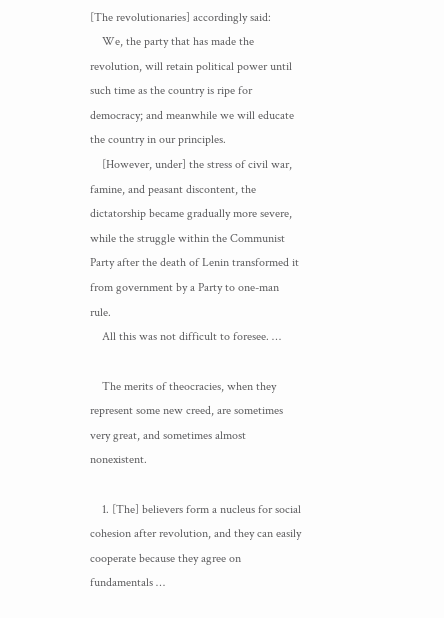[The revolutionaries] accordingly said:
    We, the party that has made the revolution, will retain political power until such time as the country is ripe for democracy; and meanwhile we will educate the country in our principles.
    [However, under] the stress of civil war, famine, and peasant discontent, the dictatorship became gradually more severe, while the struggle within the Communist Party after the death of Lenin transformed it from government by a Party to one-man rule.
    All this was not difficult to foresee. …

    The merits of theocracies, when they represent some new creed, are sometimes very great, and sometimes almost nonexistent.

    1. [The] believers form a nucleus for social cohesion after revolution, and they can easily cooperate because they agree on fundamentals …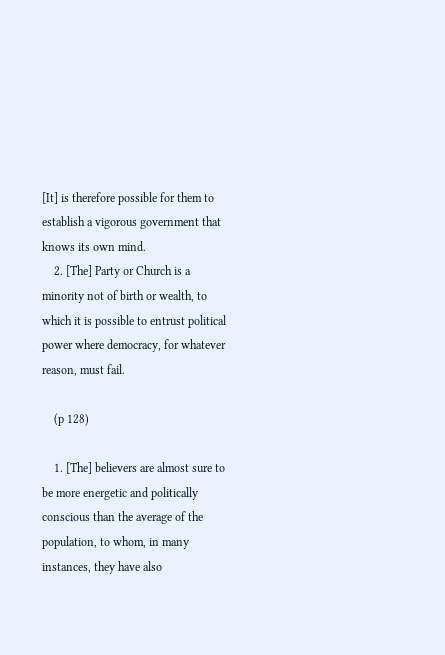[It] is therefore possible for them to establish a vigorous government that knows its own mind.
    2. [The] Party or Church is a minority not of birth or wealth, to which it is possible to entrust political power where democracy, for whatever reason, must fail.

    (p 128)

    1. [The] believers are almost sure to be more energetic and politically conscious than the average of the population, to whom, in many instances, they have also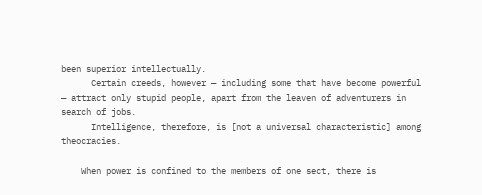been superior intellectually.
      Certain creeds, however — including some that have become powerful — attract only stupid people, apart from the leaven of adventurers in search of jobs.
      Intelligence, therefore, is [not a universal characteristic] among theocracies.

    When power is confined to the members of one sect, there is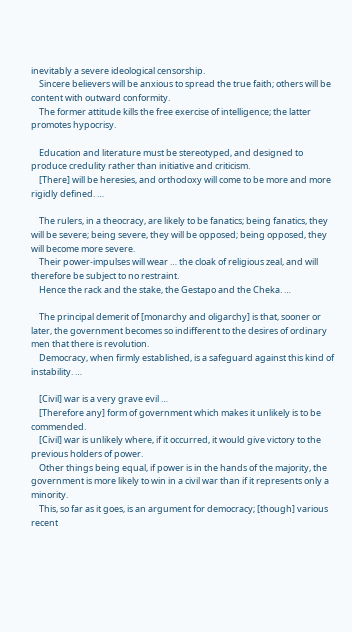inevitably a severe ideological censorship.
    Sincere believers will be anxious to spread the true faith; others will be content with outward conformity.
    The former attitude kills the free exercise of intelligence; the latter promotes hypocrisy.

    Education and literature must be stereotyped, and designed to produce credulity rather than initiative and criticism.
    [There] will be heresies, and orthodoxy will come to be more and more rigidly defined. …

    The rulers, in a theocracy, are likely to be fanatics; being fanatics, they will be severe; being severe, they will be opposed; being opposed, they will become more severe.
    Their power-impulses will wear … the cloak of religious zeal, and will therefore be subject to no restraint.
    Hence the rack and the stake, the Gestapo and the Cheka. …

    The principal demerit of [monarchy and oligarchy] is that, sooner or later, the government becomes so indifferent to the desires of ordinary men that there is revolution.
    Democracy, when firmly established, is a safeguard against this kind of instability. …

    [Civil] war is a very grave evil …
    [Therefore any] form of government which makes it unlikely is to be commended.
    [Civil] war is unlikely where, if it occurred, it would give victory to the previous holders of power.
    Other things being equal, if power is in the hands of the majority, the government is more likely to win in a civil war than if it represents only a minority.
    This, so far as it goes, is an argument for democracy; [though] various recent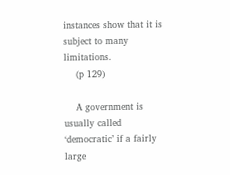instances show that it is subject to many limitations.
    (p 129)

    A government is usually called ‘democratic’ if a fairly large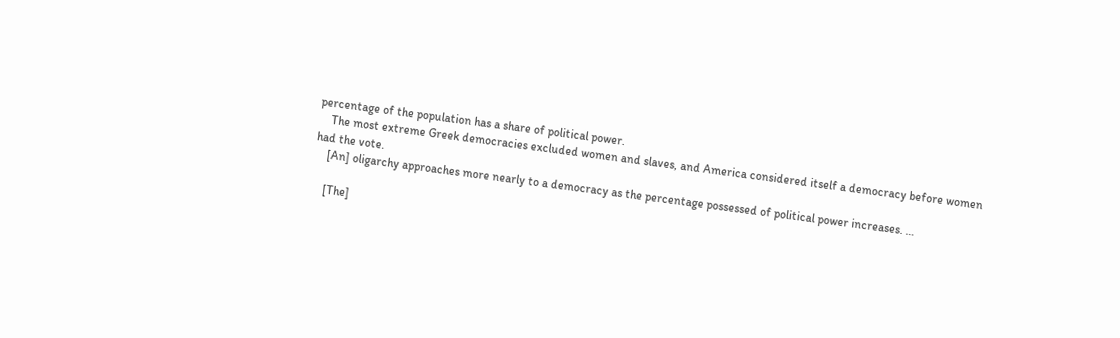percentage of the population has a share of political power.
    The most extreme Greek democracies excluded women and slaves, and America considered itself a democracy before women had the vote.
    [An] oligarchy approaches more nearly to a democracy as the percentage possessed of political power increases. …

    [The]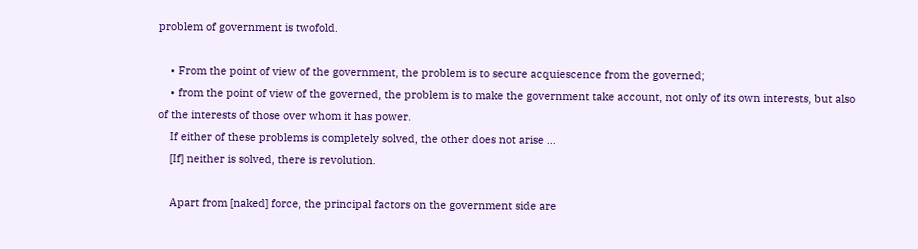problem of government is twofold.

    • From the point of view of the government, the problem is to secure acquiescence from the governed;
    • from the point of view of the governed, the problem is to make the government take account, not only of its own interests, but also of the interests of those over whom it has power.
    If either of these problems is completely solved, the other does not arise …
    [If] neither is solved, there is revolution.

    Apart from [naked] force, the principal factors on the government side are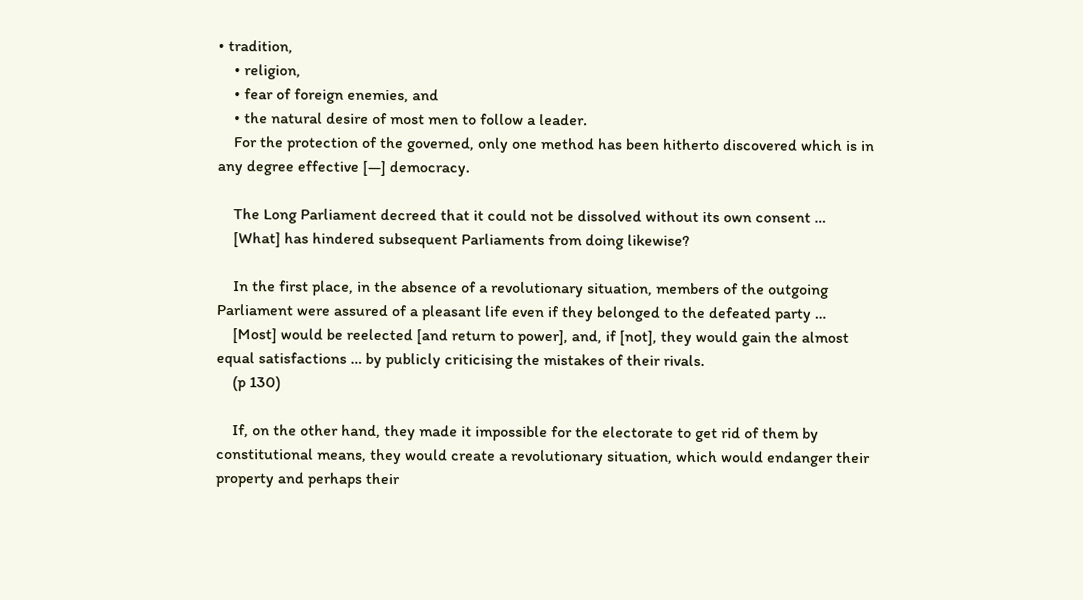• tradition,
    • religion,
    • fear of foreign enemies, and
    • the natural desire of most men to follow a leader.
    For the protection of the governed, only one method has been hitherto discovered which is in any degree effective [—] democracy.

    The Long Parliament decreed that it could not be dissolved without its own consent …
    [What] has hindered subsequent Parliaments from doing likewise?

    In the first place, in the absence of a revolutionary situation, members of the outgoing Parliament were assured of a pleasant life even if they belonged to the defeated party …
    [Most] would be reelected [and return to power], and, if [not], they would gain the almost equal satisfactions … by publicly criticising the mistakes of their rivals.
    (p 130)

    If, on the other hand, they made it impossible for the electorate to get rid of them by constitutional means, they would create a revolutionary situation, which would endanger their property and perhaps their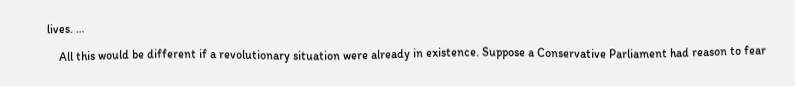lives. …

    All this would be different if a revolutionary situation were already in existence. Suppose a Conservative Parliament had reason to fear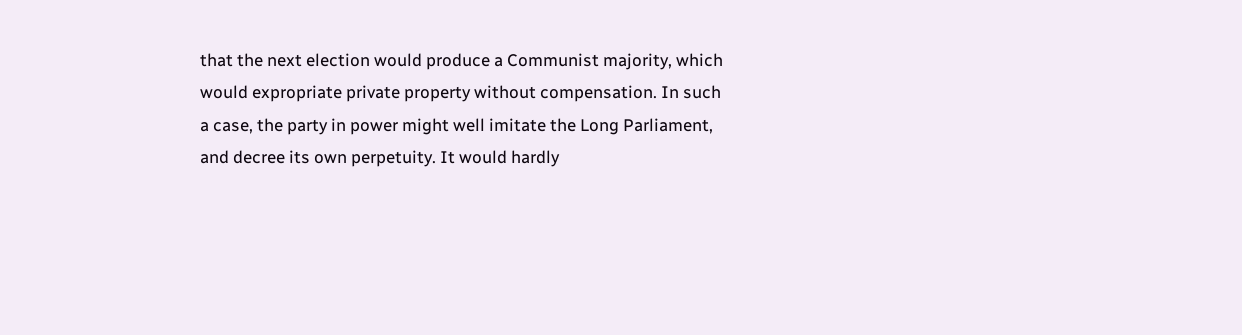that the next election would produce a Communist majority, which would expropriate private property without compensation. In such a case, the party in power might well imitate the Long Parliament, and decree its own perpetuity. It would hardly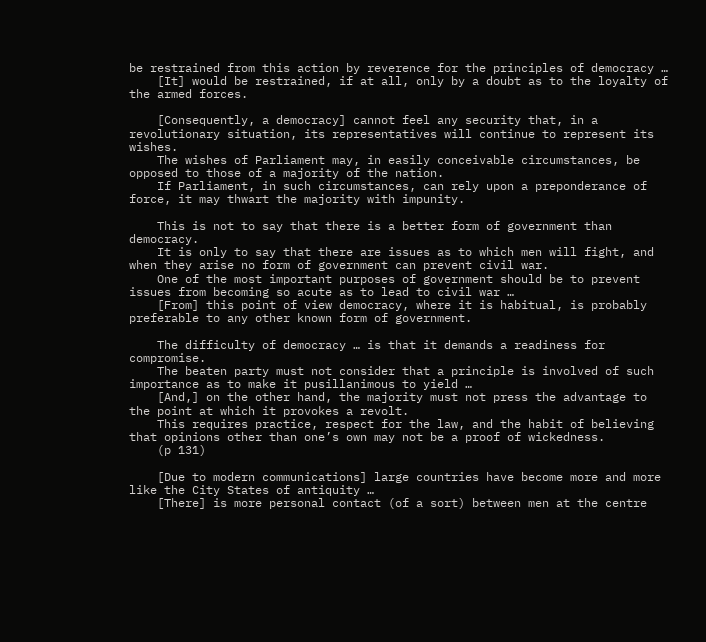be restrained from this action by reverence for the principles of democracy …
    [It] would be restrained, if at all, only by a doubt as to the loyalty of the armed forces.

    [Consequently, a democracy] cannot feel any security that, in a revolutionary situation, its representatives will continue to represent its wishes.
    The wishes of Parliament may, in easily conceivable circumstances, be opposed to those of a majority of the nation.
    If Parliament, in such circumstances, can rely upon a preponderance of force, it may thwart the majority with impunity.

    This is not to say that there is a better form of government than democracy.
    It is only to say that there are issues as to which men will fight, and when they arise no form of government can prevent civil war.
    One of the most important purposes of government should be to prevent issues from becoming so acute as to lead to civil war …
    [From] this point of view democracy, where it is habitual, is probably preferable to any other known form of government.

    The difficulty of democracy … is that it demands a readiness for compromise.
    The beaten party must not consider that a principle is involved of such importance as to make it pusillanimous to yield …
    [And,] on the other hand, the majority must not press the advantage to the point at which it provokes a revolt.
    This requires practice, respect for the law, and the habit of believing that opinions other than one’s own may not be a proof of wickedness.
    (p 131)

    [Due to modern communications] large countries have become more and more like the City States of antiquity …
    [There] is more personal contact (of a sort) between men at the centre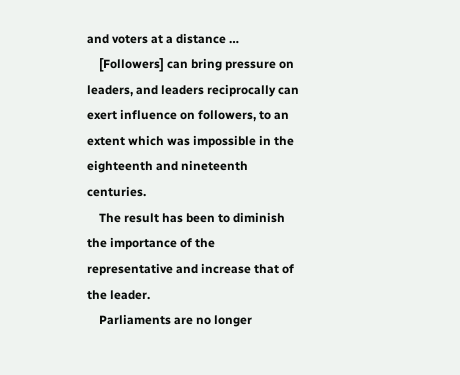and voters at a distance …
    [Followers] can bring pressure on leaders, and leaders reciprocally can exert influence on followers, to an extent which was impossible in the eighteenth and nineteenth centuries.
    The result has been to diminish the importance of the representative and increase that of the leader.
    Parliaments are no longer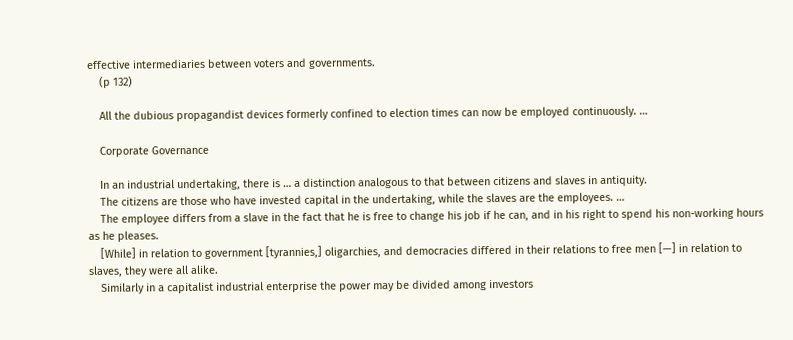effective intermediaries between voters and governments.
    (p 132)

    All the dubious propagandist devices formerly confined to election times can now be employed continuously. …

    Corporate Governance

    In an industrial undertaking, there is … a distinction analogous to that between citizens and slaves in antiquity.
    The citizens are those who have invested capital in the undertaking, while the slaves are the employees. …
    The employee differs from a slave in the fact that he is free to change his job if he can, and in his right to spend his non-working hours as he pleases.
    [While] in relation to government [tyrannies,] oligarchies, and democracies differed in their relations to free men [—] in relation to slaves, they were all alike.
    Similarly in a capitalist industrial enterprise the power may be divided among investors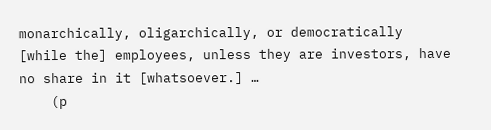monarchically, oligarchically, or democratically [while the] employees, unless they are investors, have no share in it [whatsoever.] …
    (p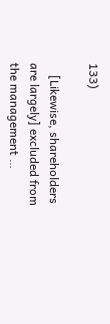133)

    [Likewise, shareholders are largely] excluded from the management …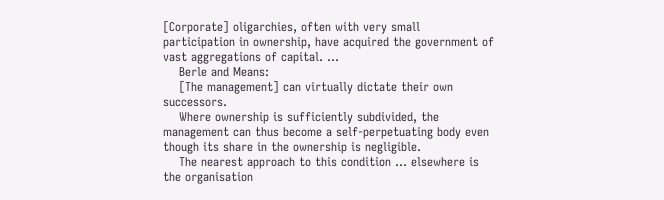[Corporate] oligarchies, often with very small participation in ownership, have acquired the government of vast aggregations of capital. …
    Berle and Means:
    [The management] can virtually dictate their own successors.
    Where ownership is sufficiently subdivided, the management can thus become a self-perpetuating body even though its share in the ownership is negligible.
    The nearest approach to this condition … elsewhere is the organisation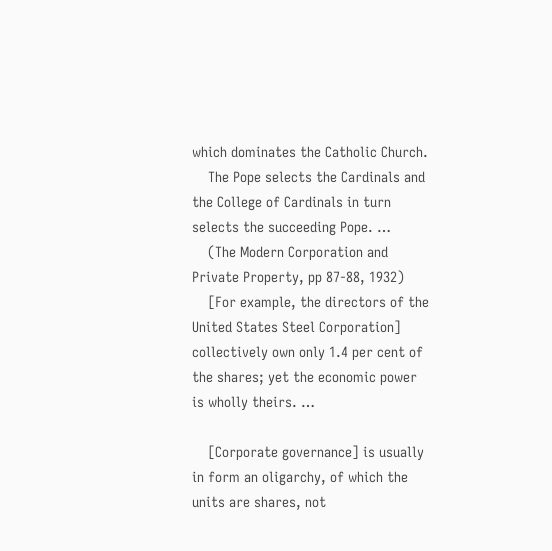which dominates the Catholic Church.
    The Pope selects the Cardinals and the College of Cardinals in turn selects the succeeding Pope. …
    (The Modern Corporation and Private Property, pp 87-88, 1932)
    [For example, the directors of the United States Steel Corporation] collectively own only 1.4 per cent of the shares; yet the economic power is wholly theirs. …

    [Corporate governance] is usually in form an oligarchy, of which the units are shares, not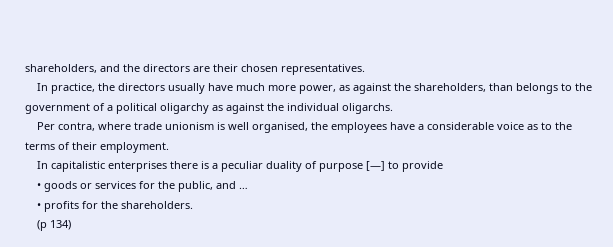shareholders, and the directors are their chosen representatives.
    In practice, the directors usually have much more power, as against the shareholders, than belongs to the government of a political oligarchy as against the individual oligarchs.
    Per contra, where trade unionism is well organised, the employees have a considerable voice as to the terms of their employment.
    In capitalistic enterprises there is a peculiar duality of purpose [—] to provide
    • goods or services for the public, and …
    • profits for the shareholders.
    (p 134)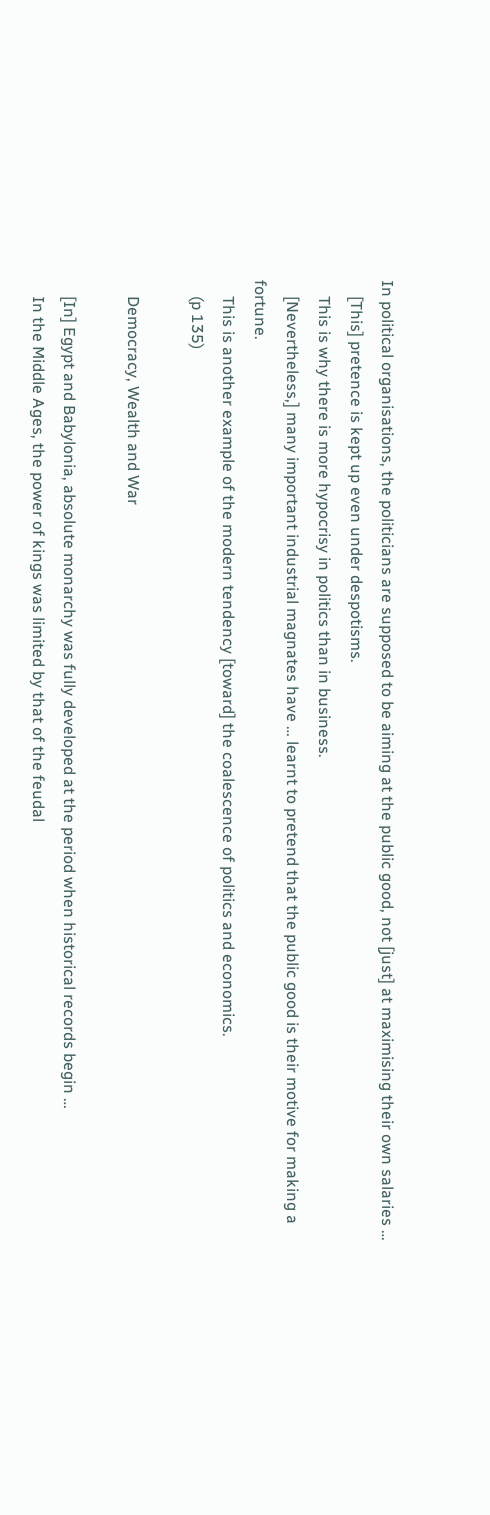In political organisations, the politicians are supposed to be aiming at the public good, not [just] at maximising their own salaries …
    [This] pretence is kept up even under despotisms.
    This is why there is more hypocrisy in politics than in business.
    [Nevertheless,] many important industrial magnates have … learnt to pretend that the public good is their motive for making a fortune.
    This is another example of the modern tendency [toward] the coalescence of politics and economics.
    (p 135)

    Democracy, Wealth and War

    [In] Egypt and Babylonia, absolute monarchy was fully developed at the period when historical records begin …
    In the Middle Ages, the power of kings was limited by that of the feudal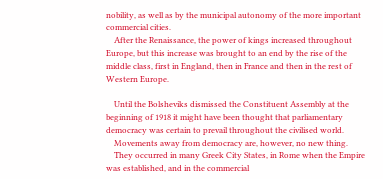nobility, as well as by the municipal autonomy of the more important commercial cities.
    After the Renaissance, the power of kings increased throughout Europe, but this increase was brought to an end by the rise of the middle class, first in England, then in France and then in the rest of Western Europe.

    Until the Bolsheviks dismissed the Constituent Assembly at the beginning of 1918 it might have been thought that parliamentary democracy was certain to prevail throughout the civilised world.
    Movements away from democracy are, however, no new thing.
    They occurred in many Greek City States, in Rome when the Empire was established, and in the commercial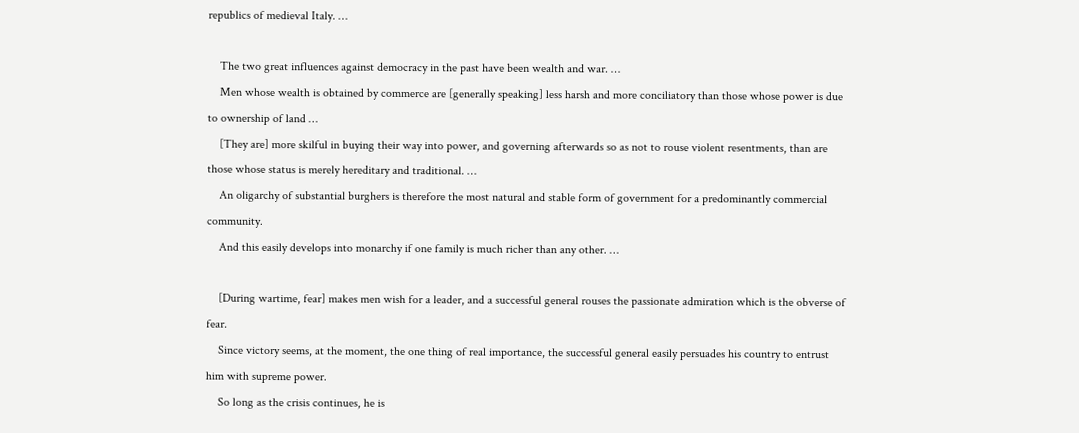republics of medieval Italy. …

    The two great influences against democracy in the past have been wealth and war. …
    Men whose wealth is obtained by commerce are [generally speaking] less harsh and more conciliatory than those whose power is due to ownership of land …
    [They are] more skilful in buying their way into power, and governing afterwards so as not to rouse violent resentments, than are those whose status is merely hereditary and traditional. …
    An oligarchy of substantial burghers is therefore the most natural and stable form of government for a predominantly commercial community.
    And this easily develops into monarchy if one family is much richer than any other. …

    [During wartime, fear] makes men wish for a leader, and a successful general rouses the passionate admiration which is the obverse of fear.
    Since victory seems, at the moment, the one thing of real importance, the successful general easily persuades his country to entrust him with supreme power.
    So long as the crisis continues, he is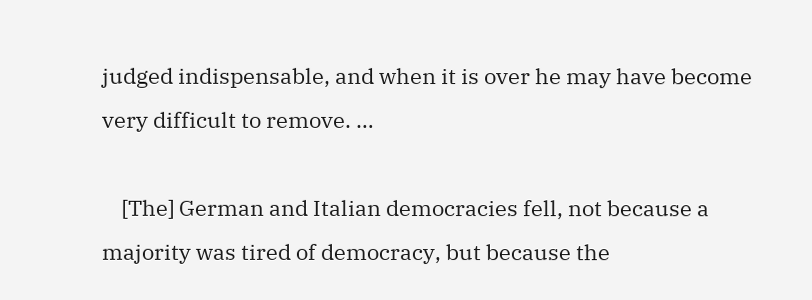judged indispensable, and when it is over he may have become very difficult to remove. …

    [The] German and Italian democracies fell, not because a majority was tired of democracy, but because the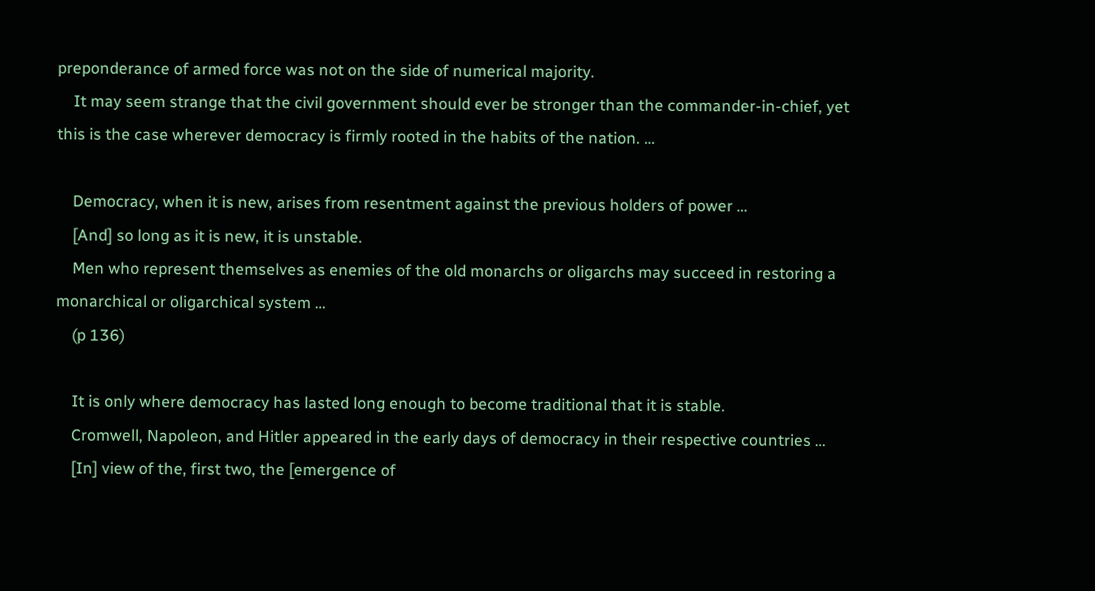preponderance of armed force was not on the side of numerical majority.
    It may seem strange that the civil government should ever be stronger than the commander-in-chief, yet this is the case wherever democracy is firmly rooted in the habits of the nation. …

    Democracy, when it is new, arises from resentment against the previous holders of power …
    [And] so long as it is new, it is unstable.
    Men who represent themselves as enemies of the old monarchs or oligarchs may succeed in restoring a monarchical or oligarchical system …
    (p 136)

    It is only where democracy has lasted long enough to become traditional that it is stable.
    Cromwell, Napoleon, and Hitler appeared in the early days of democracy in their respective countries …
    [In] view of the, first two, the [emergence of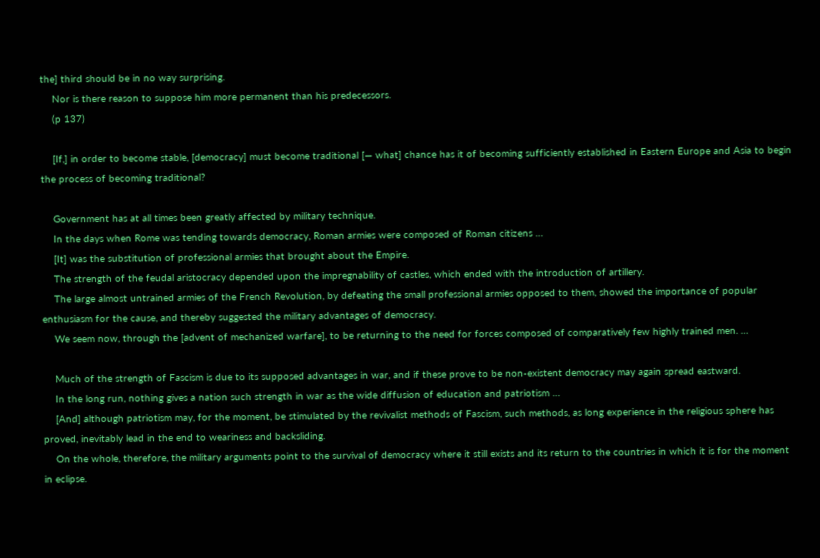the] third should be in no way surprising.
    Nor is there reason to suppose him more permanent than his predecessors.
    (p 137)

    [If,] in order to become stable, [democracy] must become traditional [— what] chance has it of becoming sufficiently established in Eastern Europe and Asia to begin the process of becoming traditional?

    Government has at all times been greatly affected by military technique.
    In the days when Rome was tending towards democracy, Roman armies were composed of Roman citizens …
    [It] was the substitution of professional armies that brought about the Empire.
    The strength of the feudal aristocracy depended upon the impregnability of castles, which ended with the introduction of artillery.
    The large almost untrained armies of the French Revolution, by defeating the small professional armies opposed to them, showed the importance of popular enthusiasm for the cause, and thereby suggested the military advantages of democracy.
    We seem now, through the [advent of mechanized warfare], to be returning to the need for forces composed of comparatively few highly trained men. …

    Much of the strength of Fascism is due to its supposed advantages in war, and if these prove to be non-existent democracy may again spread eastward.
    In the long run, nothing gives a nation such strength in war as the wide diffusion of education and patriotism …
    [And] although patriotism may, for the moment, be stimulated by the revivalist methods of Fascism, such methods, as long experience in the religious sphere has proved, inevitably lead in the end to weariness and backsliding.
    On the whole, therefore, the military arguments point to the survival of democracy where it still exists and its return to the countries in which it is for the moment in eclipse.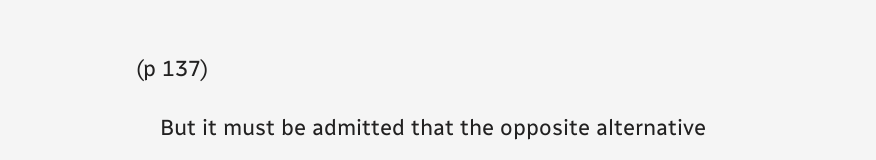(p 137)

    But it must be admitted that the opposite alternative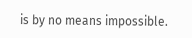is by no means impossible.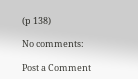(p 138)

No comments:

Post a Comment